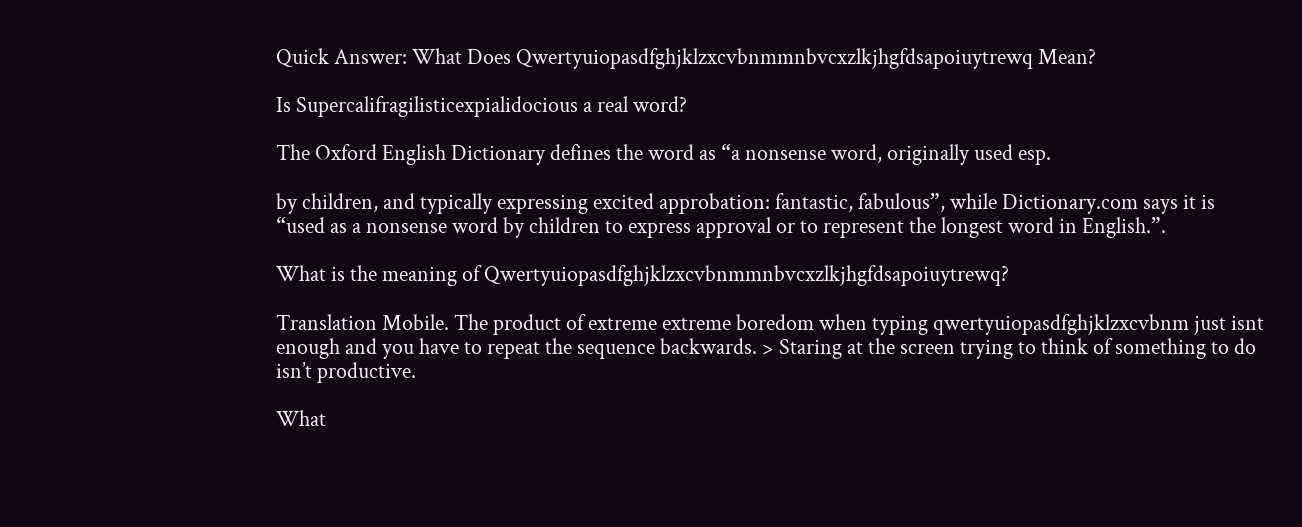Quick Answer: What Does Qwertyuiopasdfghjklzxcvbnmmnbvcxzlkjhgfdsapoiuytrewq Mean?

Is Supercalifragilisticexpialidocious a real word?

The Oxford English Dictionary defines the word as “a nonsense word, originally used esp.

by children, and typically expressing excited approbation: fantastic, fabulous”, while Dictionary.com says it is “used as a nonsense word by children to express approval or to represent the longest word in English.”.

What is the meaning of Qwertyuiopasdfghjklzxcvbnmmnbvcxzlkjhgfdsapoiuytrewq?

Translation Mobile. The product of extreme extreme boredom when typing qwertyuiopasdfghjklzxcvbnm just isnt enough and you have to repeat the sequence backwards. > Staring at the screen trying to think of something to do isn’t productive.

What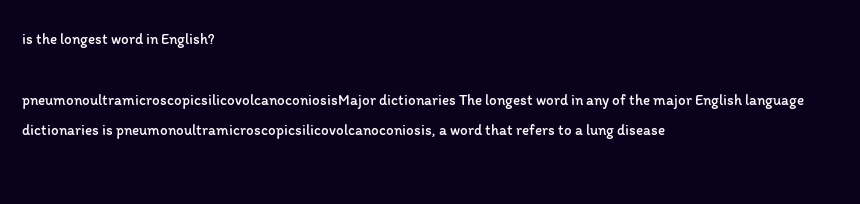is the longest word in English?

pneumonoultramicroscopicsilicovolcanoconiosisMajor dictionaries The longest word in any of the major English language dictionaries is pneumonoultramicroscopicsilicovolcanoconiosis, a word that refers to a lung disease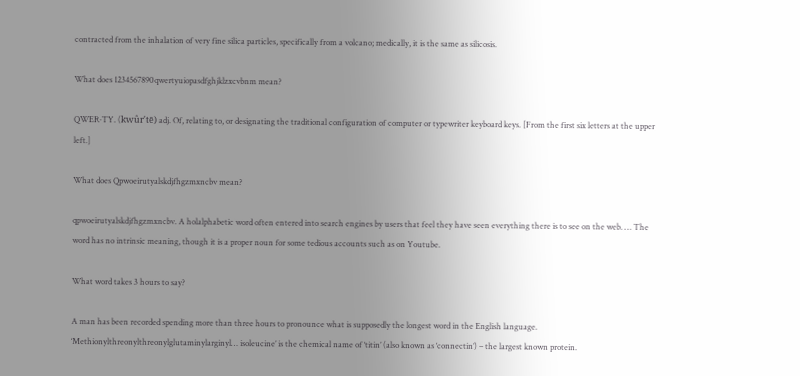contracted from the inhalation of very fine silica particles, specifically from a volcano; medically, it is the same as silicosis.

What does 1234567890qwertyuiopasdfghjklzxcvbnm mean?

QWER·TY. (kwûr′tē) adj. Of, relating to, or designating the traditional configuration of computer or typewriter keyboard keys. [From the first six letters at the upper left.]

What does Qpwoeirutyalskdjfhgzmxncbv mean?

qpwoeirutyalskdjfhgzmxncbv. A holalphabetic word often entered into search engines by users that feel they have seen everything there is to see on the web. … The word has no intrinsic meaning, though it is a proper noun for some tedious accounts such as on Youtube.

What word takes 3 hours to say?

A man has been recorded spending more than three hours to pronounce what is supposedly the longest word in the English language. ‘Methionylthreonylthreonylglutaminylarginyl… isoleucine’ is the chemical name of ‘titin’ (also known as ‘connectin’) – the largest known protein.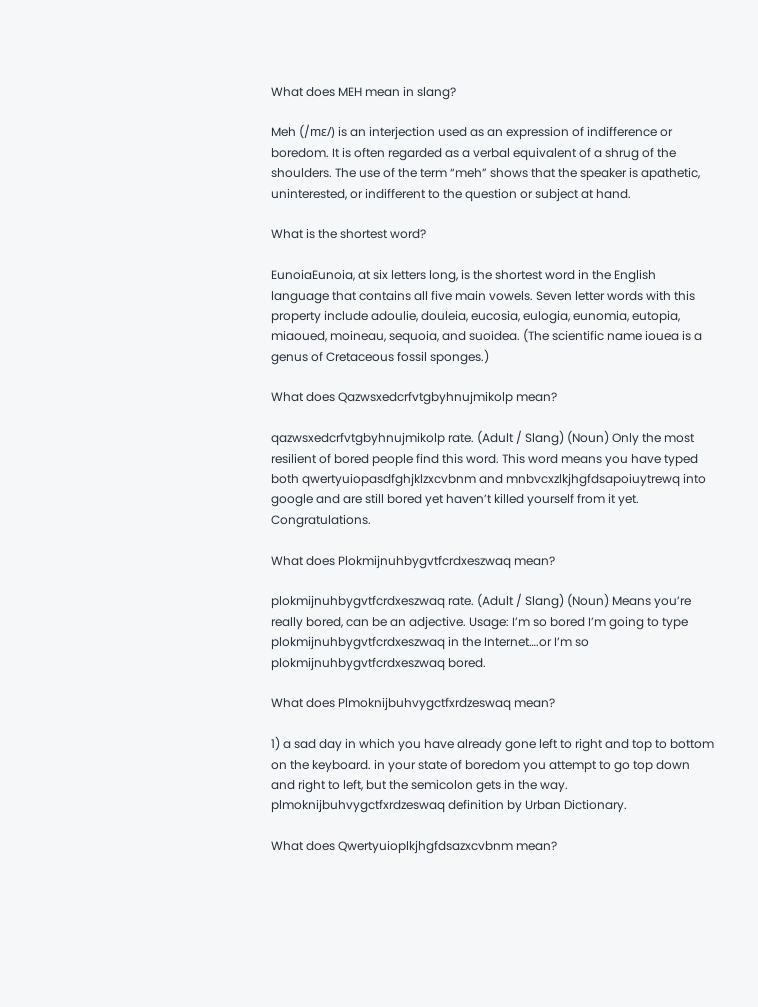What does MEH mean in slang?

Meh (/mɛ/) is an interjection used as an expression of indifference or boredom. It is often regarded as a verbal equivalent of a shrug of the shoulders. The use of the term “meh” shows that the speaker is apathetic, uninterested, or indifferent to the question or subject at hand.

What is the shortest word?

EunoiaEunoia, at six letters long, is the shortest word in the English language that contains all five main vowels. Seven letter words with this property include adoulie, douleia, eucosia, eulogia, eunomia, eutopia, miaoued, moineau, sequoia, and suoidea. (The scientific name iouea is a genus of Cretaceous fossil sponges.)

What does Qazwsxedcrfvtgbyhnujmikolp mean?

qazwsxedcrfvtgbyhnujmikolp rate. (Adult / Slang) (Noun) Only the most resilient of bored people find this word. This word means you have typed both qwertyuiopasdfghjklzxcvbnm and mnbvcxzlkjhgfdsapoiuytrewq into google and are still bored yet haven’t killed yourself from it yet. Congratulations.

What does Plokmijnuhbygvtfcrdxeszwaq mean?

plokmijnuhbygvtfcrdxeszwaq rate. (Adult / Slang) (Noun) Means you’re really bored, can be an adjective. Usage: I’m so bored I’m going to type plokmijnuhbygvtfcrdxeszwaq in the Internet….or I’m so plokmijnuhbygvtfcrdxeszwaq bored.

What does Plmoknijbuhvygctfxrdzeswaq mean?

1) a sad day in which you have already gone left to right and top to bottom on the keyboard. in your state of boredom you attempt to go top down and right to left, but the semicolon gets in the way. plmoknijbuhvygctfxrdzeswaq definition by Urban Dictionary.

What does Qwertyuioplkjhgfdsazxcvbnm mean?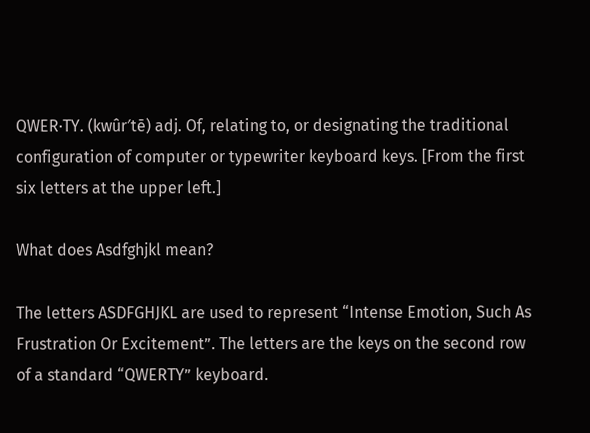QWER·TY. (kwûr′tē) adj. Of, relating to, or designating the traditional configuration of computer or typewriter keyboard keys. [From the first six letters at the upper left.]

What does Asdfghjkl mean?

The letters ASDFGHJKL are used to represent “Intense Emotion, Such As Frustration Or Excitement”. The letters are the keys on the second row of a standard “QWERTY” keyboard.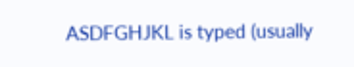ASDFGHJKL is typed (usually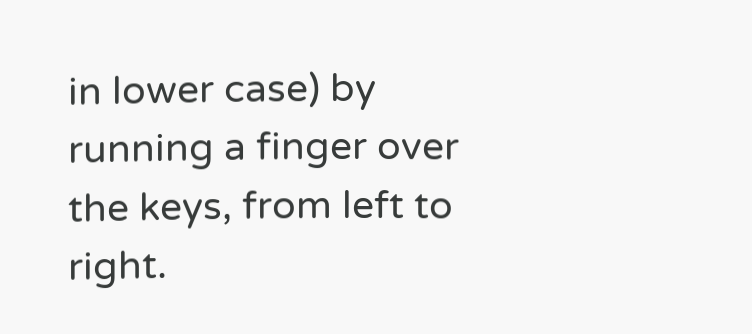in lower case) by running a finger over the keys, from left to right.